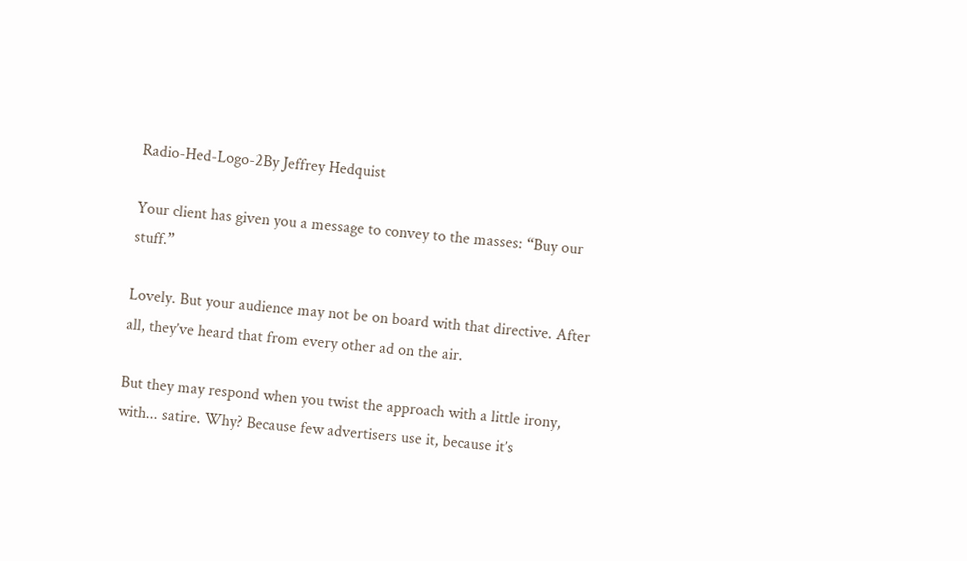Radio-Hed-Logo-2By Jeffrey Hedquist

Your client has given you a message to convey to the masses: “Buy our stuff.”

Lovely. But your audience may not be on board with that directive. After all, they’ve heard that from every other ad on the air.

But they may respond when you twist the approach with a little irony, with... satire. Why? Because few advertisers use it, because it’s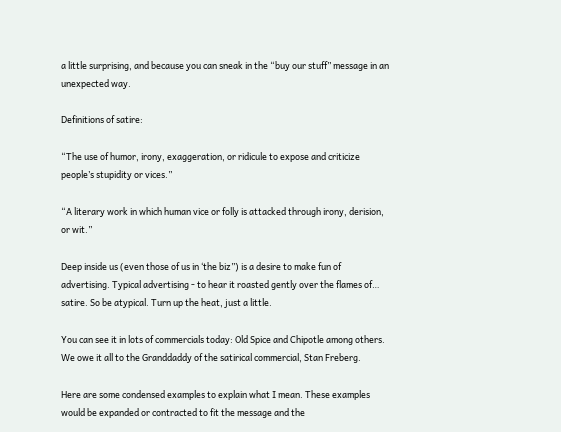a little surprising, and because you can sneak in the “buy our stuff” message in an unexpected way.

Definitions of satire:

“The use of humor, irony, exaggeration, or ridicule to expose and criticize people’s stupidity or vices.”

“A literary work in which human vice or folly is attacked through irony, derision, or wit.”

Deep inside us (even those of us in ‘the biz”) is a desire to make fun of advertising. Typical advertising - to hear it roasted gently over the flames of… satire. So be atypical. Turn up the heat, just a little.

You can see it in lots of commercials today: Old Spice and Chipotle among others. We owe it all to the Granddaddy of the satirical commercial, Stan Freberg.

Here are some condensed examples to explain what I mean. These examples would be expanded or contracted to fit the message and the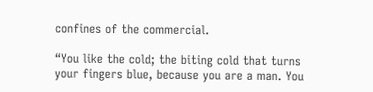confines of the commercial.

“You like the cold; the biting cold that turns your fingers blue, because you are a man. You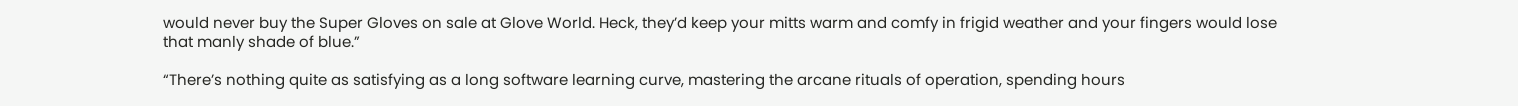would never buy the Super Gloves on sale at Glove World. Heck, they’d keep your mitts warm and comfy in frigid weather and your fingers would lose that manly shade of blue.”

“There’s nothing quite as satisfying as a long software learning curve, mastering the arcane rituals of operation, spending hours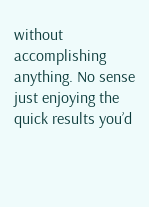without accomplishing anything. No sense just enjoying the quick results you’d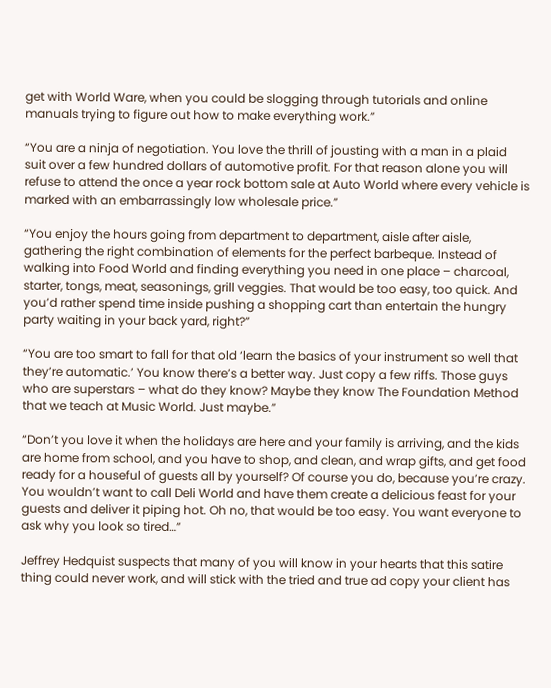get with World Ware, when you could be slogging through tutorials and online manuals trying to figure out how to make everything work.”

“You are a ninja of negotiation. You love the thrill of jousting with a man in a plaid suit over a few hundred dollars of automotive profit. For that reason alone you will refuse to attend the once a year rock bottom sale at Auto World where every vehicle is marked with an embarrassingly low wholesale price.”

“You enjoy the hours going from department to department, aisle after aisle, gathering the right combination of elements for the perfect barbeque. Instead of walking into Food World and finding everything you need in one place – charcoal, starter, tongs, meat, seasonings, grill veggies. That would be too easy, too quick. And you’d rather spend time inside pushing a shopping cart than entertain the hungry party waiting in your back yard, right?”

“You are too smart to fall for that old ‘learn the basics of your instrument so well that they’re automatic.’ You know there’s a better way. Just copy a few riffs. Those guys who are superstars – what do they know? Maybe they know The Foundation Method that we teach at Music World. Just maybe.”

“Don’t you love it when the holidays are here and your family is arriving, and the kids are home from school, and you have to shop, and clean, and wrap gifts, and get food ready for a houseful of guests all by yourself? Of course you do, because you’re crazy. You wouldn’t want to call Deli World and have them create a delicious feast for your guests and deliver it piping hot. Oh no, that would be too easy. You want everyone to ask why you look so tired…”

Jeffrey Hedquist suspects that many of you will know in your hearts that this satire thing could never work, and will stick with the tried and true ad copy your client has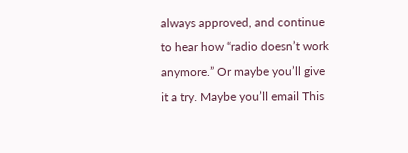always approved, and continue to hear how “radio doesn’t work anymore.” Or maybe you’ll give it a try. Maybe you’ll email This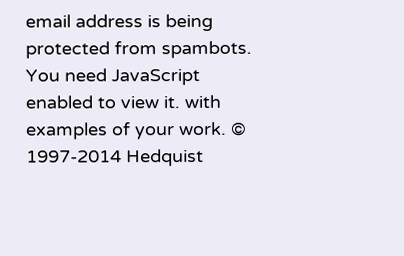email address is being protected from spambots. You need JavaScript enabled to view it. with examples of your work. © 1997-2014 Hedquist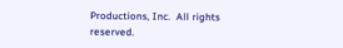Productions, Inc.  All rights reserved.